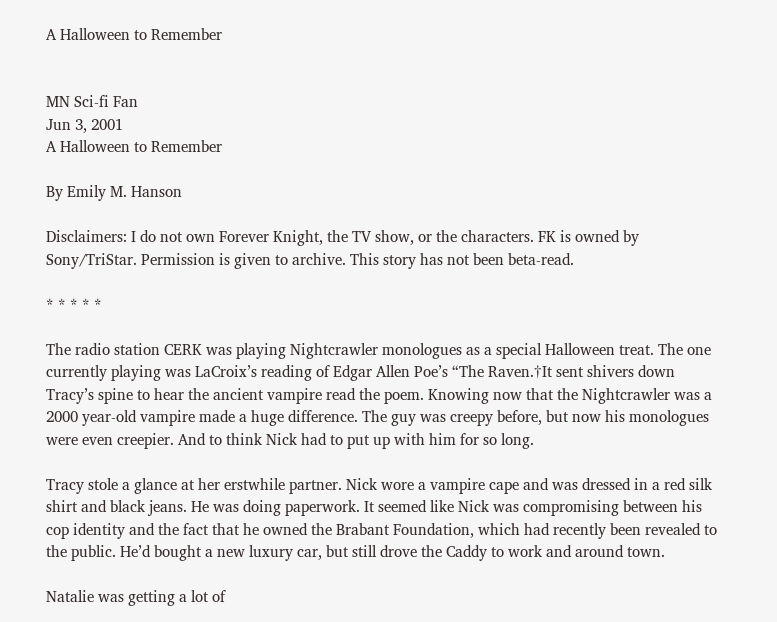A Halloween to Remember


MN Sci-fi Fan
Jun 3, 2001
A Halloween to Remember

By Emily M. Hanson

Disclaimers: I do not own Forever Knight, the TV show, or the characters. FK is owned by Sony/TriStar. Permission is given to archive. This story has not been beta-read.

* * * * *

The radio station CERK was playing Nightcrawler monologues as a special Halloween treat. The one currently playing was LaCroix’s reading of Edgar Allen Poe’s “The Raven.†It sent shivers down Tracy’s spine to hear the ancient vampire read the poem. Knowing now that the Nightcrawler was a 2000 year-old vampire made a huge difference. The guy was creepy before, but now his monologues were even creepier. And to think Nick had to put up with him for so long.

Tracy stole a glance at her erstwhile partner. Nick wore a vampire cape and was dressed in a red silk shirt and black jeans. He was doing paperwork. It seemed like Nick was compromising between his cop identity and the fact that he owned the Brabant Foundation, which had recently been revealed to the public. He’d bought a new luxury car, but still drove the Caddy to work and around town.

Natalie was getting a lot of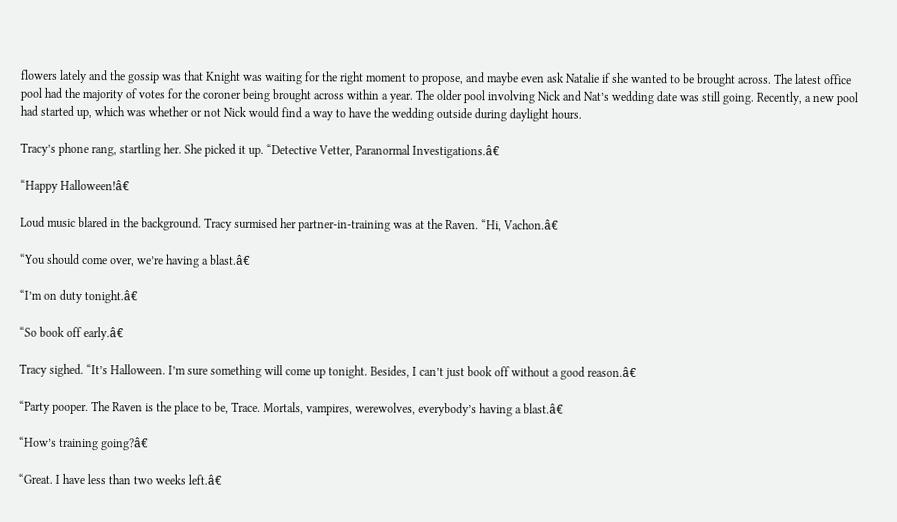flowers lately and the gossip was that Knight was waiting for the right moment to propose, and maybe even ask Natalie if she wanted to be brought across. The latest office pool had the majority of votes for the coroner being brought across within a year. The older pool involving Nick and Nat’s wedding date was still going. Recently, a new pool had started up, which was whether or not Nick would find a way to have the wedding outside during daylight hours.

Tracy’s phone rang, startling her. She picked it up. “Detective Vetter, Paranormal Investigations.â€

“Happy Halloween!â€

Loud music blared in the background. Tracy surmised her partner-in-training was at the Raven. “Hi, Vachon.â€

“You should come over, we’re having a blast.â€

“I’m on duty tonight.â€

“So book off early.â€

Tracy sighed. “It’s Halloween. I’m sure something will come up tonight. Besides, I can’t just book off without a good reason.â€

“Party pooper. The Raven is the place to be, Trace. Mortals, vampires, werewolves, everybody’s having a blast.â€

“How’s training going?â€

“Great. I have less than two weeks left.â€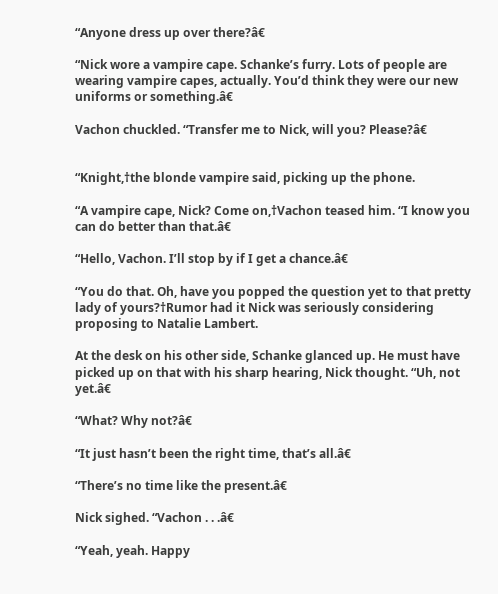“Anyone dress up over there?â€

“Nick wore a vampire cape. Schanke’s furry. Lots of people are wearing vampire capes, actually. You’d think they were our new uniforms or something.â€

Vachon chuckled. “Transfer me to Nick, will you? Please?â€


“Knight,†the blonde vampire said, picking up the phone.

“A vampire cape, Nick? Come on,†Vachon teased him. “I know you can do better than that.â€

“Hello, Vachon. I’ll stop by if I get a chance.â€

“You do that. Oh, have you popped the question yet to that pretty lady of yours?†Rumor had it Nick was seriously considering proposing to Natalie Lambert.

At the desk on his other side, Schanke glanced up. He must have picked up on that with his sharp hearing, Nick thought. “Uh, not yet.â€

“What? Why not?â€

“It just hasn’t been the right time, that’s all.â€

“There’s no time like the present.â€

Nick sighed. “Vachon . . .â€

“Yeah, yeah. Happy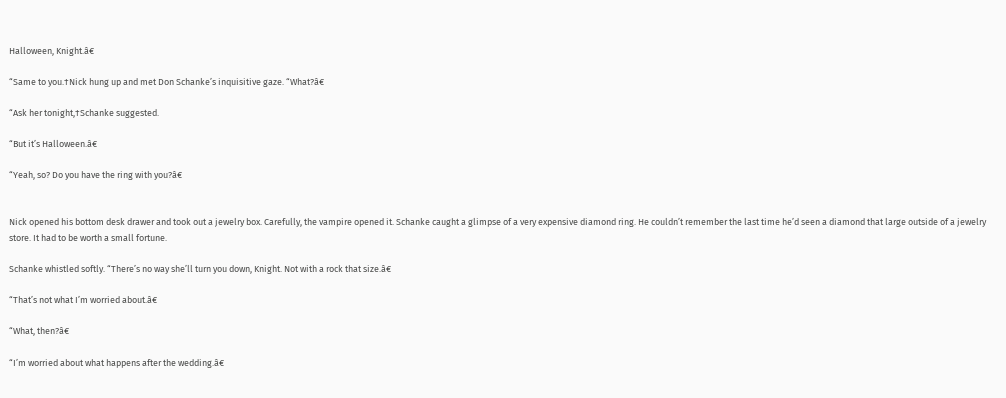Halloween, Knight.â€

“Same to you.†Nick hung up and met Don Schanke’s inquisitive gaze. “What?â€

“Ask her tonight,†Schanke suggested.

“But it’s Halloween.â€

“Yeah, so? Do you have the ring with you?â€


Nick opened his bottom desk drawer and took out a jewelry box. Carefully, the vampire opened it. Schanke caught a glimpse of a very expensive diamond ring. He couldn’t remember the last time he’d seen a diamond that large outside of a jewelry store. It had to be worth a small fortune.

Schanke whistled softly. “There’s no way she’ll turn you down, Knight. Not with a rock that size.â€

“That’s not what I’m worried about.â€

“What, then?â€

“I’m worried about what happens after the wedding.â€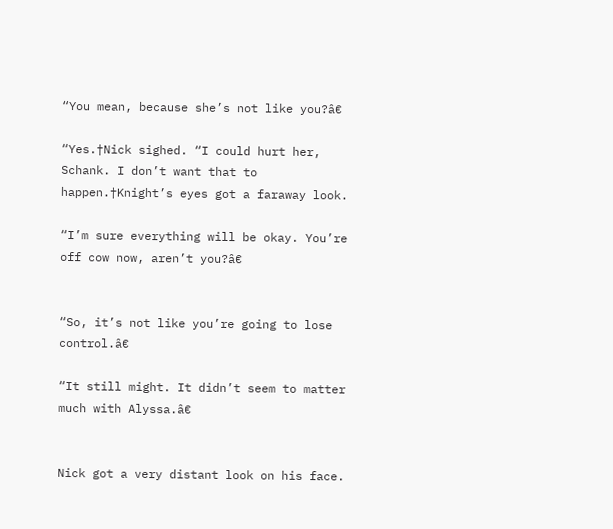“You mean, because she’s not like you?â€

“Yes.†Nick sighed. “I could hurt her, Schank. I don’t want that to happen.†Knight’s eyes got a faraway look.

“I’m sure everything will be okay. You’re off cow now, aren’t you?â€


“So, it’s not like you’re going to lose control.â€

“It still might. It didn’t seem to matter much with Alyssa.â€


Nick got a very distant look on his face.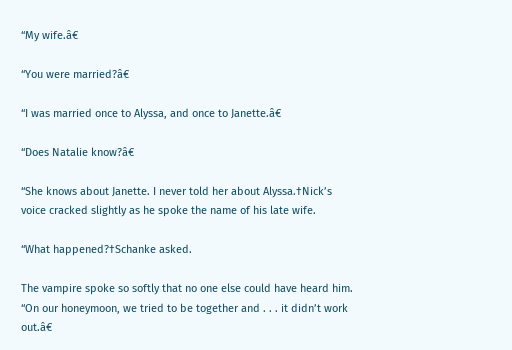“My wife.â€

“You were married?â€

“I was married once to Alyssa, and once to Janette.â€

“Does Natalie know?â€

“She knows about Janette. I never told her about Alyssa.†Nick’s voice cracked slightly as he spoke the name of his late wife.

“What happened?†Schanke asked.

The vampire spoke so softly that no one else could have heard him. “On our honeymoon, we tried to be together and . . . it didn’t work out.â€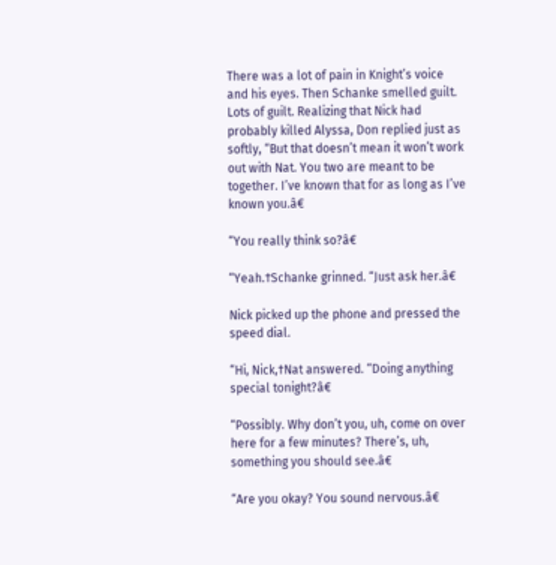There was a lot of pain in Knight’s voice and his eyes. Then Schanke smelled guilt. Lots of guilt. Realizing that Nick had probably killed Alyssa, Don replied just as softly, “But that doesn’t mean it won’t work out with Nat. You two are meant to be together. I’ve known that for as long as I’ve known you.â€

“You really think so?â€

“Yeah.†Schanke grinned. “Just ask her.â€

Nick picked up the phone and pressed the speed dial.

“Hi, Nick,†Nat answered. “Doing anything special tonight?â€

“Possibly. Why don’t you, uh, come on over here for a few minutes? There’s, uh, something you should see.â€

“Are you okay? You sound nervous.â€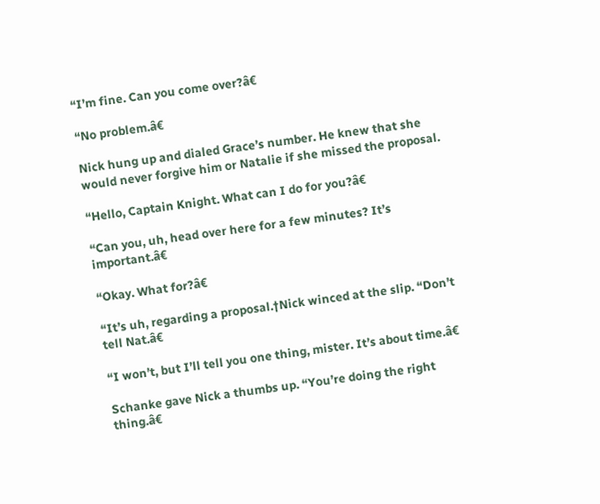“I’m fine. Can you come over?â€

“No problem.â€

Nick hung up and dialed Grace’s number. He knew that she would never forgive him or Natalie if she missed the proposal.

“Hello, Captain Knight. What can I do for you?â€

“Can you, uh, head over here for a few minutes? It’s important.â€

“Okay. What for?â€

“It’s uh, regarding a proposal.†Nick winced at the slip. “Don’t tell Nat.â€

“I won’t, but I’ll tell you one thing, mister. It’s about time.â€

Schanke gave Nick a thumbs up. “You’re doing the right thing.â€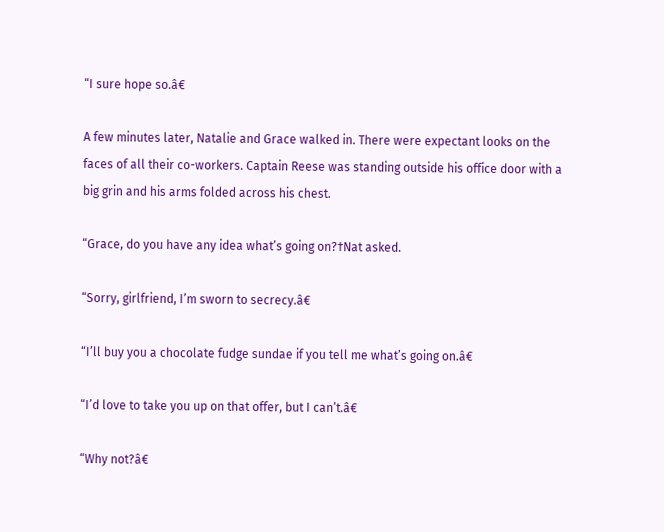“I sure hope so.â€

A few minutes later, Natalie and Grace walked in. There were expectant looks on the faces of all their co-workers. Captain Reese was standing outside his office door with a big grin and his arms folded across his chest.

“Grace, do you have any idea what’s going on?†Nat asked.

“Sorry, girlfriend, I’m sworn to secrecy.â€

“I’ll buy you a chocolate fudge sundae if you tell me what’s going on.â€

“I’d love to take you up on that offer, but I can’t.â€

“Why not?â€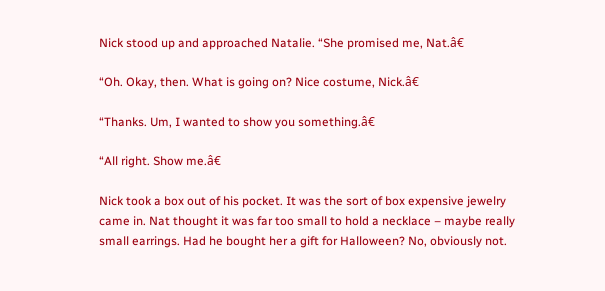Nick stood up and approached Natalie. “She promised me, Nat.â€

“Oh. Okay, then. What is going on? Nice costume, Nick.â€

“Thanks. Um, I wanted to show you something.â€

“All right. Show me.â€

Nick took a box out of his pocket. It was the sort of box expensive jewelry came in. Nat thought it was far too small to hold a necklace – maybe really small earrings. Had he bought her a gift for Halloween? No, obviously not.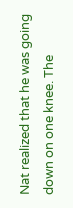Nat realized that he was going down on one knee. The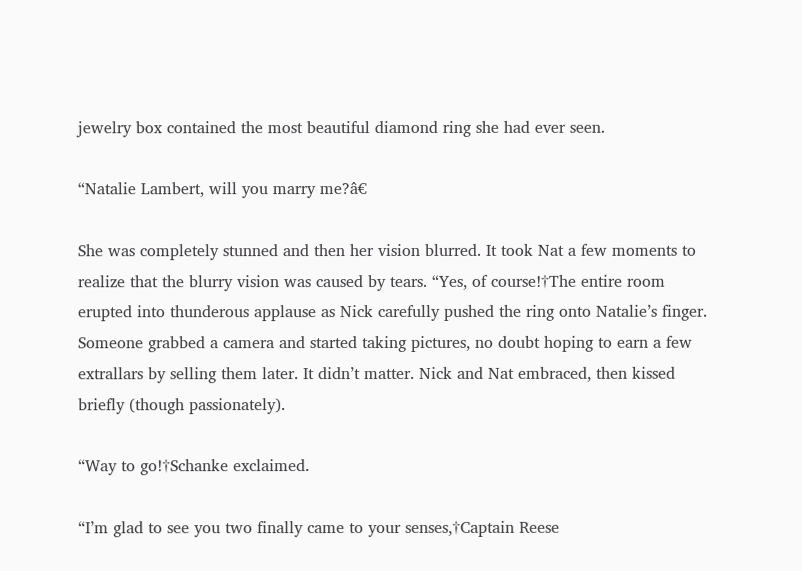jewelry box contained the most beautiful diamond ring she had ever seen.

“Natalie Lambert, will you marry me?â€

She was completely stunned and then her vision blurred. It took Nat a few moments to realize that the blurry vision was caused by tears. “Yes, of course!†The entire room erupted into thunderous applause as Nick carefully pushed the ring onto Natalie’s finger. Someone grabbed a camera and started taking pictures, no doubt hoping to earn a few extrallars by selling them later. It didn’t matter. Nick and Nat embraced, then kissed briefly (though passionately).

“Way to go!†Schanke exclaimed.

“I’m glad to see you two finally came to your senses,†Captain Reese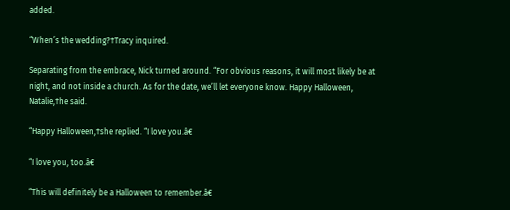added.

“When’s the wedding?†Tracy inquired.

Separating from the embrace, Nick turned around. “For obvious reasons, it will most likely be at night, and not inside a church. As for the date, we’ll let everyone know. Happy Halloween, Natalie,†he said.

“Happy Halloween,†she replied. “I love you.â€

“I love you, too.â€

“This will definitely be a Halloween to remember.â€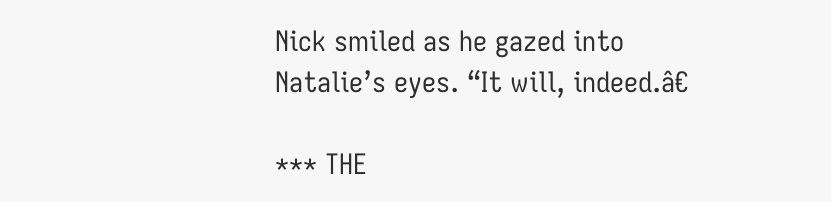Nick smiled as he gazed into Natalie’s eyes. “It will, indeed.â€

*** THE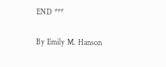END ***

By Emily M. Hanson